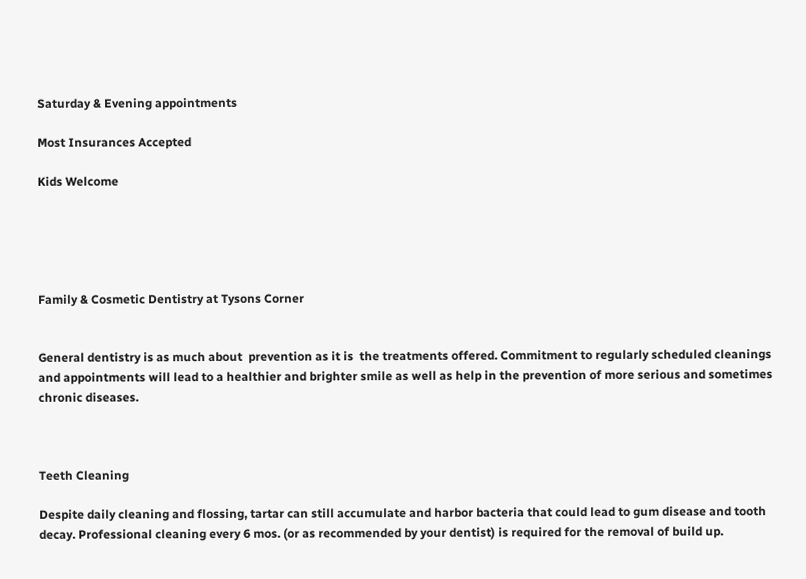Saturday & Evening appointments

Most Insurances Accepted

Kids Welcome





Family & Cosmetic Dentistry at Tysons Corner


General dentistry is as much about  prevention as it is  the treatments offered. Commitment to regularly scheduled cleanings and appointments will lead to a healthier and brighter smile as well as help in the prevention of more serious and sometimes chronic diseases.



Teeth Cleaning

Despite daily cleaning and flossing, tartar can still accumulate and harbor bacteria that could lead to gum disease and tooth decay. Professional cleaning every 6 mos. (or as recommended by your dentist) is required for the removal of build up.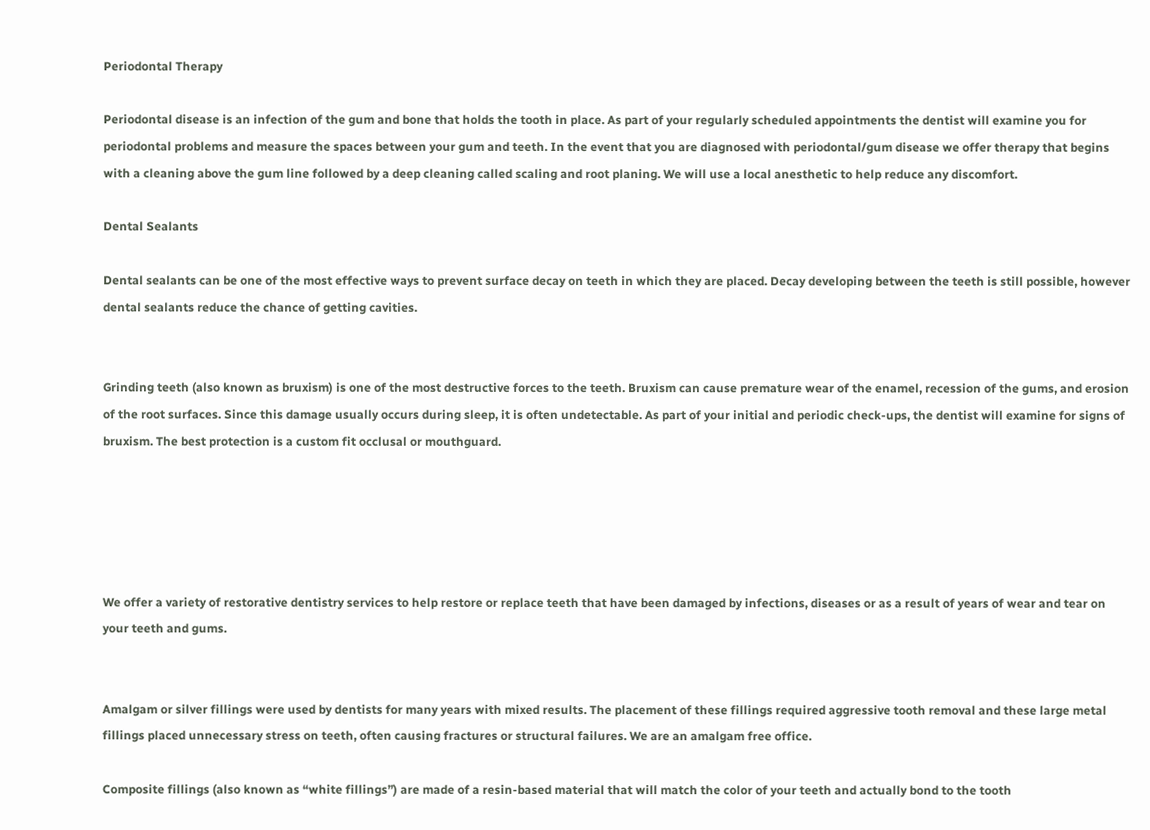Periodontal Therapy

Periodontal disease is an infection of the gum and bone that holds the tooth in place. As part of your regularly scheduled appointments the dentist will examine you for periodontal problems and measure the spaces between your gum and teeth. In the event that you are diagnosed with periodontal/gum disease we offer therapy that begins with a cleaning above the gum line followed by a deep cleaning called scaling and root planing. We will use a local anesthetic to help reduce any discomfort.

Dental Sealants

Dental sealants can be one of the most effective ways to prevent surface decay on teeth in which they are placed. Decay developing between the teeth is still possible, however dental sealants reduce the chance of getting cavities.


Grinding teeth (also known as bruxism) is one of the most destructive forces to the teeth. Bruxism can cause premature wear of the enamel, recession of the gums, and erosion of the root surfaces. Since this damage usually occurs during sleep, it is often undetectable. As part of your initial and periodic check-ups, the dentist will examine for signs of bruxism. The best protection is a custom fit occlusal or mouthguard.





We offer a variety of restorative dentistry services to help restore or replace teeth that have been damaged by infections, diseases or as a result of years of wear and tear on your teeth and gums.


Amalgam or silver fillings were used by dentists for many years with mixed results. The placement of these fillings required aggressive tooth removal and these large metal fillings placed unnecessary stress on teeth, often causing fractures or structural failures. We are an amalgam free office.

Composite fillings (also known as “white fillings”) are made of a resin-based material that will match the color of your teeth and actually bond to the tooth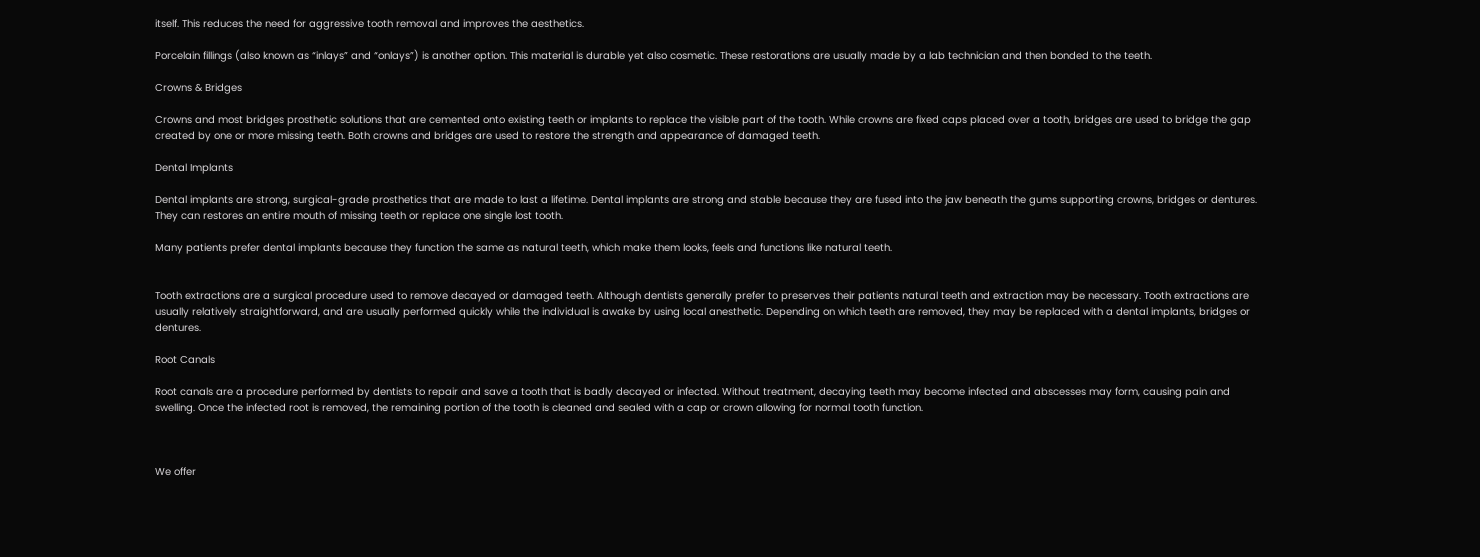itself. This reduces the need for aggressive tooth removal and improves the aesthetics.

Porcelain fillings (also known as “inlays” and “onlays”) is another option. This material is durable yet also cosmetic. These restorations are usually made by a lab technician and then bonded to the teeth.

Crowns & Bridges

Crowns and most bridges prosthetic solutions that are cemented onto existing teeth or implants to replace the visible part of the tooth. While crowns are fixed caps placed over a tooth, bridges are used to bridge the gap created by one or more missing teeth. Both crowns and bridges are used to restore the strength and appearance of damaged teeth.

Dental Implants

Dental implants are strong, surgical-grade prosthetics that are made to last a lifetime. Dental implants are strong and stable because they are fused into the jaw beneath the gums supporting crowns, bridges or dentures. They can restores an entire mouth of missing teeth or replace one single lost tooth.

Many patients prefer dental implants because they function the same as natural teeth, which make them looks, feels and functions like natural teeth.


Tooth extractions are a surgical procedure used to remove decayed or damaged teeth. Although dentists generally prefer to preserves their patients natural teeth and extraction may be necessary. Tooth extractions are usually relatively straightforward, and are usually performed quickly while the individual is awake by using local anesthetic. Depending on which teeth are removed, they may be replaced with a dental implants, bridges or dentures.

Root Canals

Root canals are a procedure performed by dentists to repair and save a tooth that is badly decayed or infected. Without treatment, decaying teeth may become infected and abscesses may form, causing pain and swelling. Once the infected root is removed, the remaining portion of the tooth is cleaned and sealed with a cap or crown allowing for normal tooth function.



We offer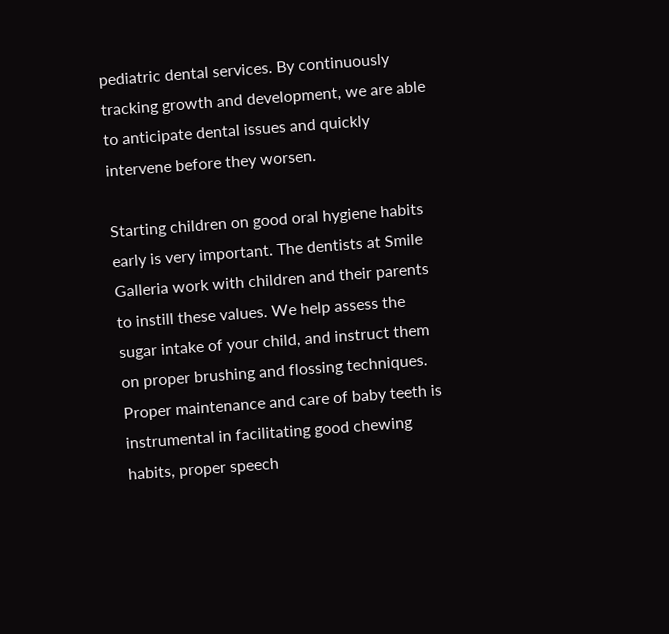pediatric dental services. By continuously tracking growth and development, we are able to anticipate dental issues and quickly intervene before they worsen.

Starting children on good oral hygiene habits early is very important. The dentists at Smile Galleria work with children and their parents to instill these values. We help assess the sugar intake of your child, and instruct them on proper brushing and flossing techniques. Proper maintenance and care of baby teeth is instrumental in facilitating good chewing habits, proper speech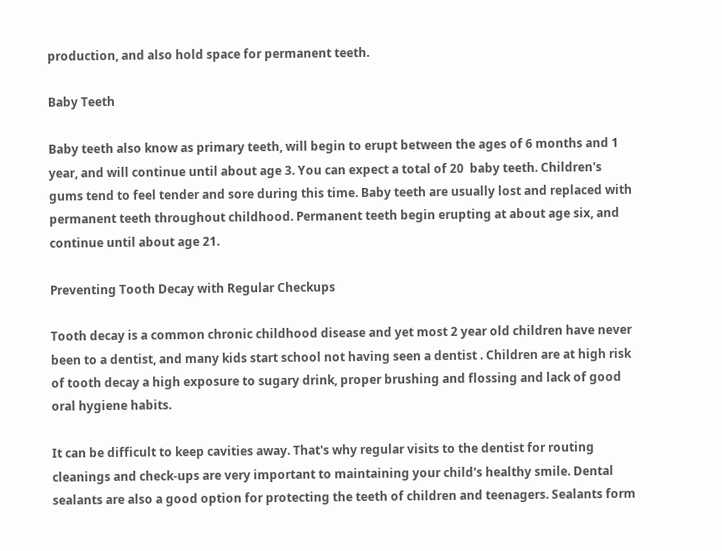production, and also hold space for permanent teeth.

Baby Teeth

Baby teeth also know as primary teeth, will begin to erupt between the ages of 6 months and 1 year, and will continue until about age 3. You can expect a total of 20  baby teeth. Children's gums tend to feel tender and sore during this time. Baby teeth are usually lost and replaced with permanent teeth throughout childhood. Permanent teeth begin erupting at about age six, and continue until about age 21.

Preventing Tooth Decay with Regular Checkups

Tooth decay is a common chronic childhood disease and yet most 2 year old children have never been to a dentist, and many kids start school not having seen a dentist . Children are at high risk of tooth decay a high exposure to sugary drink, proper brushing and flossing and lack of good oral hygiene habits.

It can be difficult to keep cavities away. That's why regular visits to the dentist for routing cleanings and check-ups are very important to maintaining your child's healthy smile. Dental sealants are also a good option for protecting the teeth of children and teenagers. Sealants form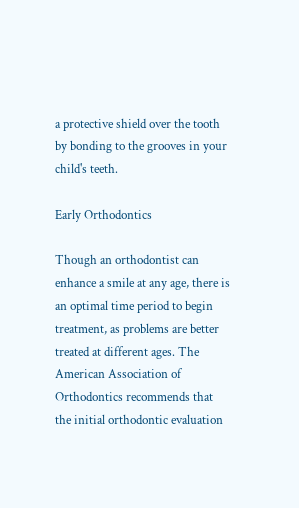a protective shield over the tooth by bonding to the grooves in your child's teeth.

Early Orthodontics

Though an orthodontist can enhance a smile at any age, there is an optimal time period to begin treatment, as problems are better treated at different ages. The American Association of Orthodontics recommends that the initial orthodontic evaluation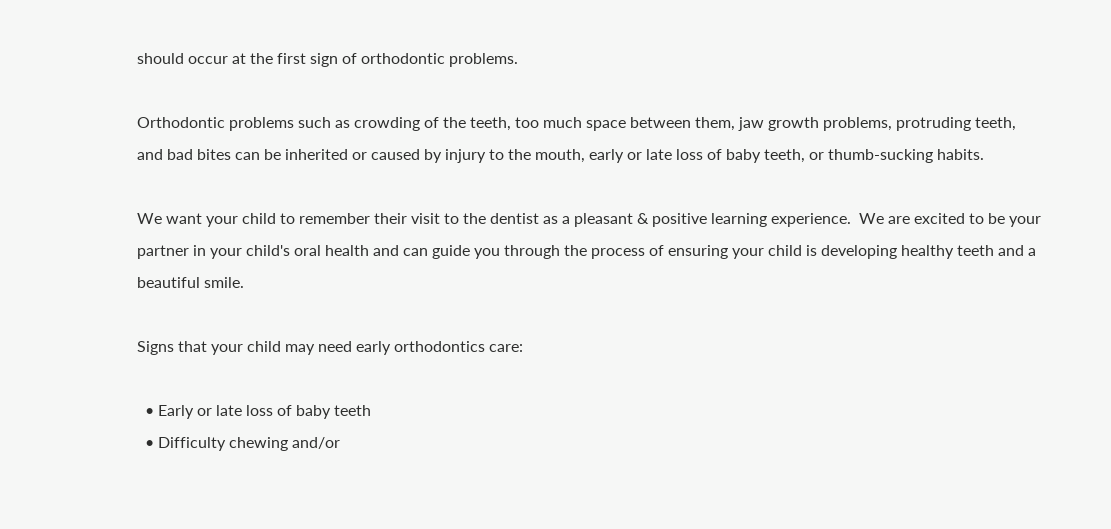should occur at the first sign of orthodontic problems.

Orthodontic problems such as crowding of the teeth, too much space between them, jaw growth problems, protruding teeth, and bad bites can be inherited or caused by injury to the mouth, early or late loss of baby teeth, or thumb-sucking habits.

We want your child to remember their visit to the dentist as a pleasant & positive learning experience.  We are excited to be your partner in your child's oral health and can guide you through the process of ensuring your child is developing healthy teeth and a beautiful smile.

Signs that your child may need early orthodontics care:

  • Early or late loss of baby teeth
  • Difficulty chewing and/or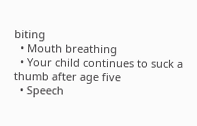biting
  • Mouth breathing
  • Your child continues to suck a thumb after age five
  • Speech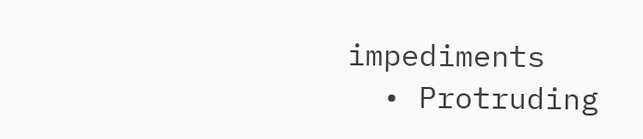impediments
  • Protruding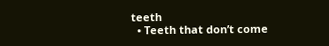teeth
  • Teeth that don’t come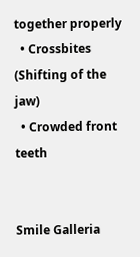together properly
  • Crossbites (Shifting of the jaw)
  • Crowded front teeth


Smile Galleria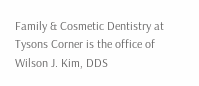Family & Cosmetic Dentistry at Tysons Corner is the office of Wilson J. Kim, DDS